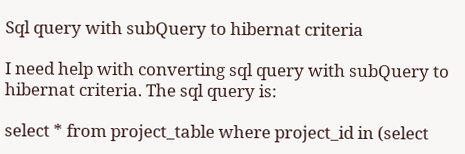Sql query with subQuery to hibernat criteria

I need help with converting sql query with subQuery to hibernat criteria. The sql query is:

select * from project_table where project_id in (select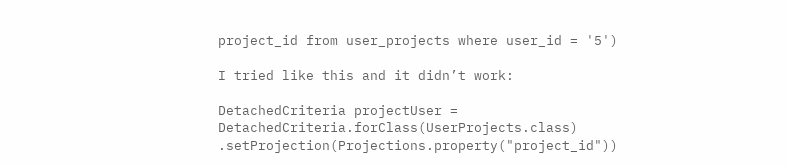project_id from user_projects where user_id = '5')

I tried like this and it didn’t work:

DetachedCriteria projectUser = DetachedCriteria.forClass(UserProjects.class)             .setProjection(Projections.property("project_id"))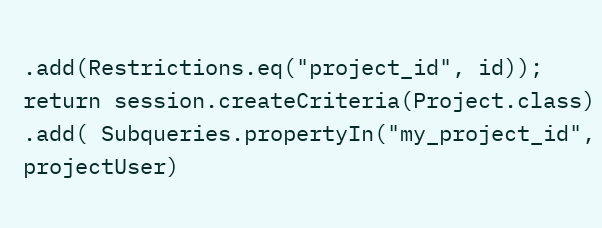.add(Restrictions.eq("project_id", id));     return session.createCriteria(Project.class)                 .add( Subqueries.propertyIn("my_project_id", projectUser)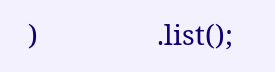)                 .list();